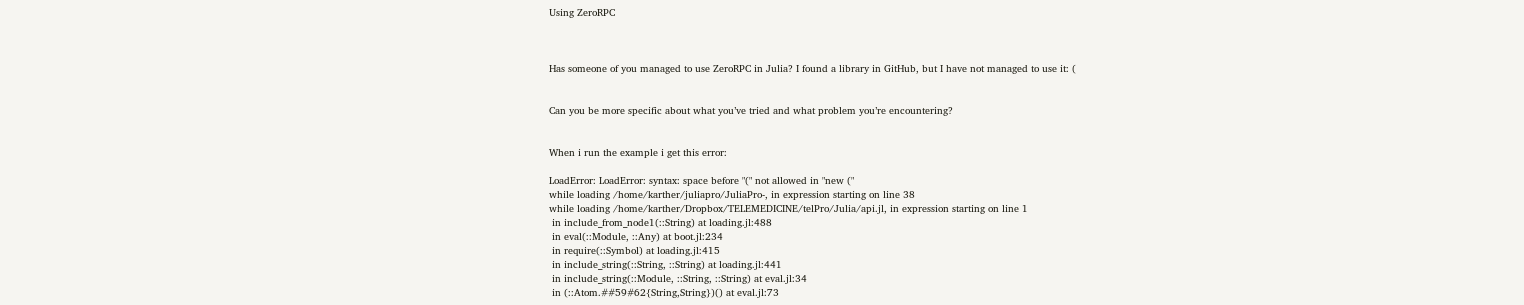Using ZeroRPC



Has someone of you managed to use ZeroRPC in Julia? I found a library in GitHub, but I have not managed to use it: (


Can you be more specific about what you’ve tried and what problem you’re encountering?


When i run the example i get this error:

LoadError: LoadError: syntax: space before "(" not allowed in "new ("
while loading /home/karther/juliapro/JuliaPro-, in expression starting on line 38
while loading /home/karther/Dropbox/TELEMEDICINE/telPro/Julia/api.jl, in expression starting on line 1
 in include_from_node1(::String) at loading.jl:488
 in eval(::Module, ::Any) at boot.jl:234
 in require(::Symbol) at loading.jl:415
 in include_string(::String, ::String) at loading.jl:441
 in include_string(::Module, ::String, ::String) at eval.jl:34
 in (::Atom.##59#62{String,String})() at eval.jl:73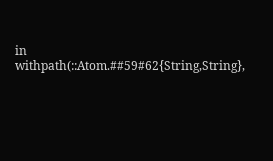in withpath(::Atom.##59#62{String,String},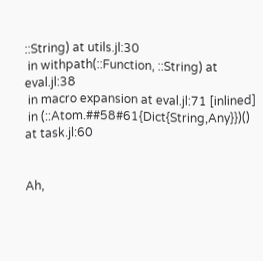::String) at utils.jl:30
 in withpath(::Function, ::String) at eval.jl:38
 in macro expansion at eval.jl:71 [inlined]
 in (::Atom.##58#61{Dict{String,Any}})() at task.jl:60


Ah,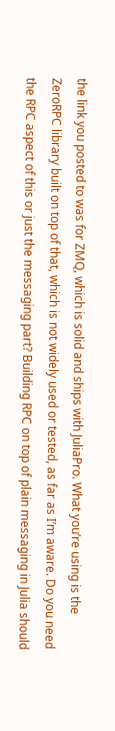the link you posted to was for ZMQ, which is solid and ships with JuliaPro. What you’re using is the ZeroRPC library built on top of that, which is not widely used or tested, as far as I’m aware. Do you need the RPC aspect of this or just the messaging part? Building RPC on top of plain messaging in Julia should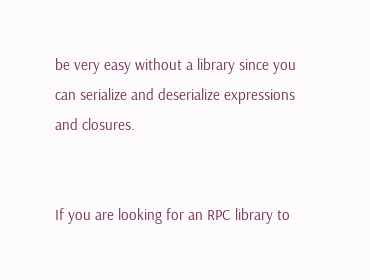be very easy without a library since you can serialize and deserialize expressions and closures.


If you are looking for an RPC library to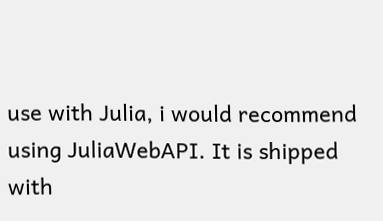use with Julia, i would recommend using JuliaWebAPI. It is shipped with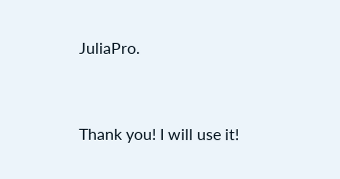JuliaPro.


Thank you! I will use it!